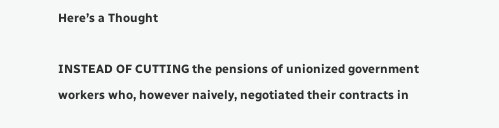Here’s a Thought

INSTEAD OF CUTTING the pensions of unionized government workers who, however naively, negotiated their contracts in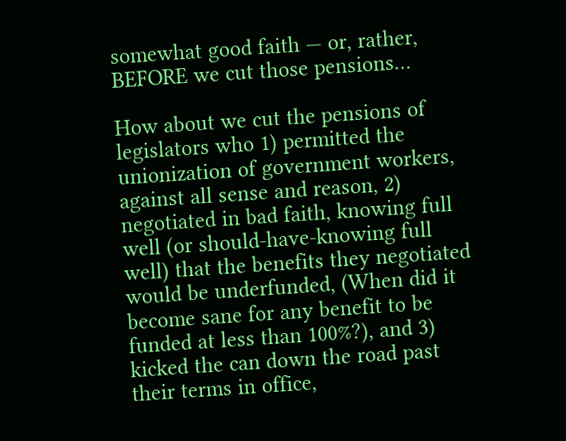somewhat good faith — or, rather, BEFORE we cut those pensions…

How about we cut the pensions of legislators who 1) permitted the unionization of government workers, against all sense and reason, 2) negotiated in bad faith, knowing full well (or should-have-knowing full well) that the benefits they negotiated would be underfunded, (When did it become sane for any benefit to be funded at less than 100%?), and 3) kicked the can down the road past their terms in office,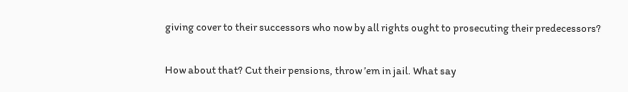giving cover to their successors who now by all rights ought to prosecuting their predecessors?

How about that? Cut their pensions, throw ’em in jail. What say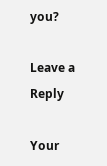you?

Leave a Reply

Your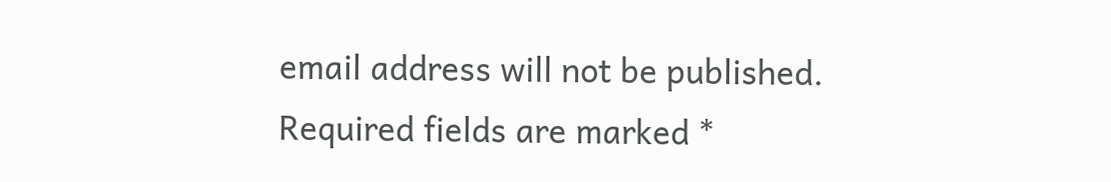email address will not be published. Required fields are marked *